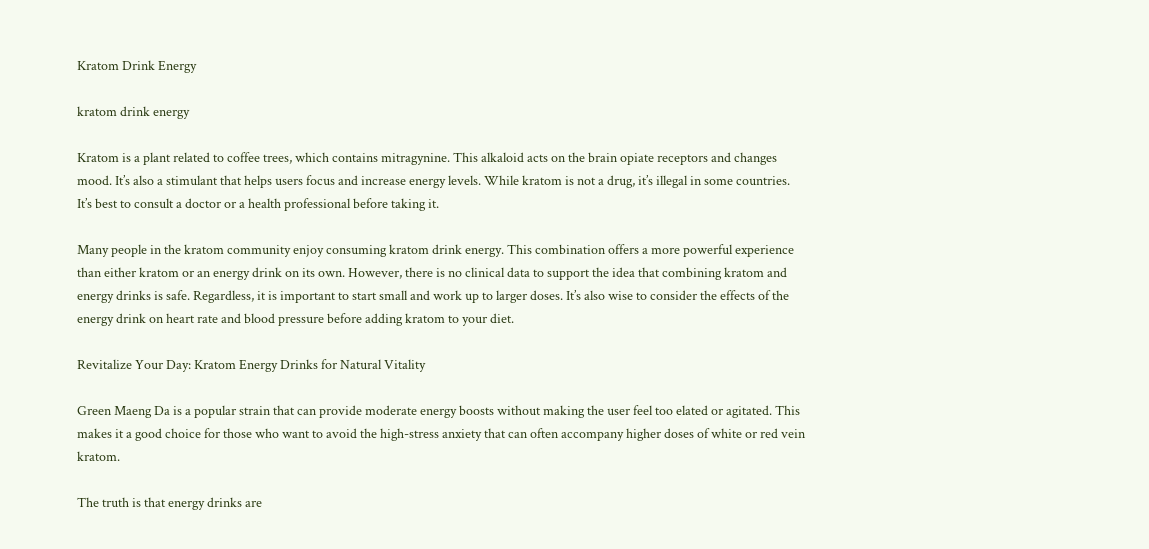Kratom Drink Energy

kratom drink energy

Kratom is a plant related to coffee trees, which contains mitragynine. This alkaloid acts on the brain opiate receptors and changes mood. It’s also a stimulant that helps users focus and increase energy levels. While kratom is not a drug, it’s illegal in some countries. It’s best to consult a doctor or a health professional before taking it.

Many people in the kratom community enjoy consuming kratom drink energy. This combination offers a more powerful experience than either kratom or an energy drink on its own. However, there is no clinical data to support the idea that combining kratom and energy drinks is safe. Regardless, it is important to start small and work up to larger doses. It’s also wise to consider the effects of the energy drink on heart rate and blood pressure before adding kratom to your diet.

Revitalize Your Day: Kratom Energy Drinks for Natural Vitality

Green Maeng Da is a popular strain that can provide moderate energy boosts without making the user feel too elated or agitated. This makes it a good choice for those who want to avoid the high-stress anxiety that can often accompany higher doses of white or red vein kratom.

The truth is that energy drinks are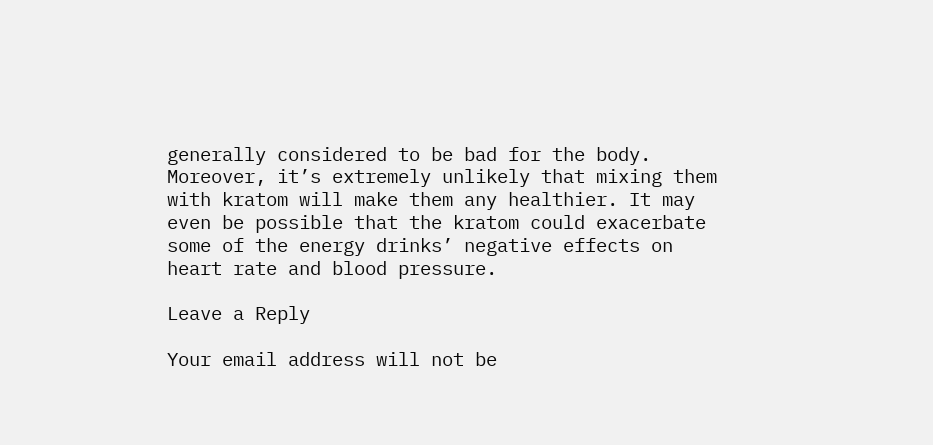generally considered to be bad for the body. Moreover, it’s extremely unlikely that mixing them with kratom will make them any healthier. It may even be possible that the kratom could exacerbate some of the energy drinks’ negative effects on heart rate and blood pressure.

Leave a Reply

Your email address will not be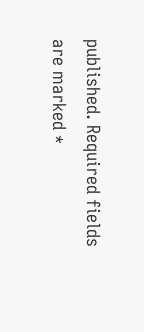published. Required fields are marked *